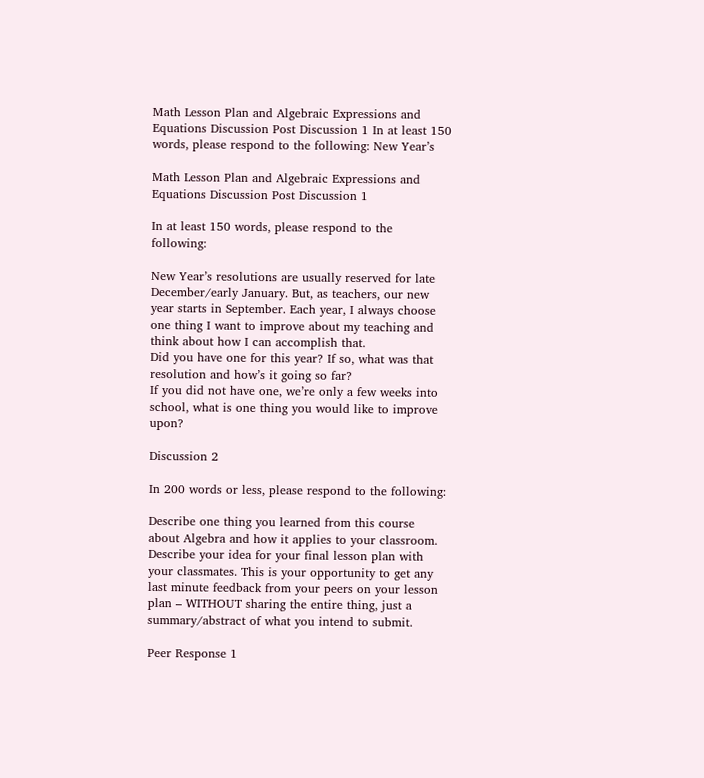Math Lesson Plan and Algebraic Expressions and Equations Discussion Post Discussion 1 In at least 150 words, please respond to the following: New Year’s

Math Lesson Plan and Algebraic Expressions and Equations Discussion Post Discussion 1

In at least 150 words, please respond to the following:

New Year’s resolutions are usually reserved for late December/early January. But, as teachers, our new year starts in September. Each year, I always choose one thing I want to improve about my teaching and think about how I can accomplish that.
Did you have one for this year? If so, what was that resolution and how’s it going so far?
If you did not have one, we’re only a few weeks into school, what is one thing you would like to improve upon?

Discussion 2

In 200 words or less, please respond to the following:

Describe one thing you learned from this course about Algebra and how it applies to your classroom.
Describe your idea for your final lesson plan with your classmates. This is your opportunity to get any last minute feedback from your peers on your lesson plan – WITHOUT sharing the entire thing, just a summary/abstract of what you intend to submit.

Peer Response 1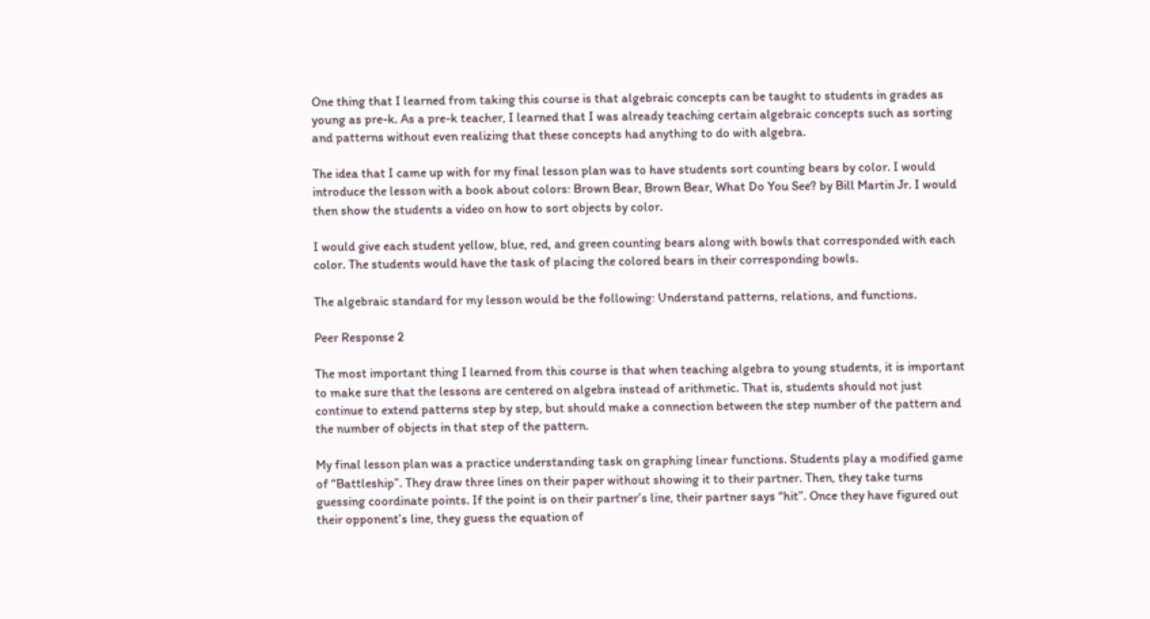One thing that I learned from taking this course is that algebraic concepts can be taught to students in grades as young as pre-k. As a pre-k teacher, I learned that I was already teaching certain algebraic concepts such as sorting and patterns without even realizing that these concepts had anything to do with algebra.

The idea that I came up with for my final lesson plan was to have students sort counting bears by color. I would introduce the lesson with a book about colors: Brown Bear, Brown Bear, What Do You See? by Bill Martin Jr. I would then show the students a video on how to sort objects by color.

I would give each student yellow, blue, red, and green counting bears along with bowls that corresponded with each color. The students would have the task of placing the colored bears in their corresponding bowls.

The algebraic standard for my lesson would be the following: Understand patterns, relations, and functions.

Peer Response 2

The most important thing I learned from this course is that when teaching algebra to young students, it is important to make sure that the lessons are centered on algebra instead of arithmetic. That is, students should not just continue to extend patterns step by step, but should make a connection between the step number of the pattern and the number of objects in that step of the pattern.

My final lesson plan was a practice understanding task on graphing linear functions. Students play a modified game of “Battleship”. They draw three lines on their paper without showing it to their partner. Then, they take turns guessing coordinate points. If the point is on their partner’s line, their partner says “hit”. Once they have figured out their opponent’s line, they guess the equation of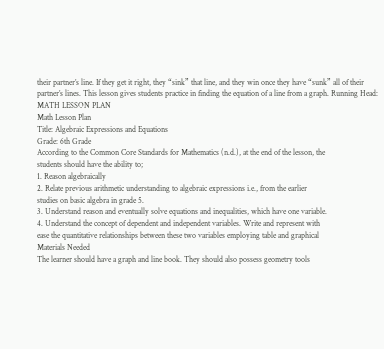their partner’s line. If they get it right, they “sink” that line, and they win once they have “sunk” all of their partner’s lines. This lesson gives students practice in finding the equation of a line from a graph. Running Head: MATH LESSON PLAN
Math Lesson Plan
Title: Algebraic Expressions and Equations
Grade: 6th Grade
According to the Common Core Standards for Mathematics (n.d.), at the end of the lesson, the
students should have the ability to;
1. Reason algebraically
2. Relate previous arithmetic understanding to algebraic expressions i.e., from the earlier
studies on basic algebra in grade 5.
3. Understand reason and eventually solve equations and inequalities, which have one variable.
4. Understand the concept of dependent and independent variables. Write and represent with
ease the quantitative relationships between these two variables employing table and graphical
Materials Needed
The learner should have a graph and line book. They should also possess geometry tools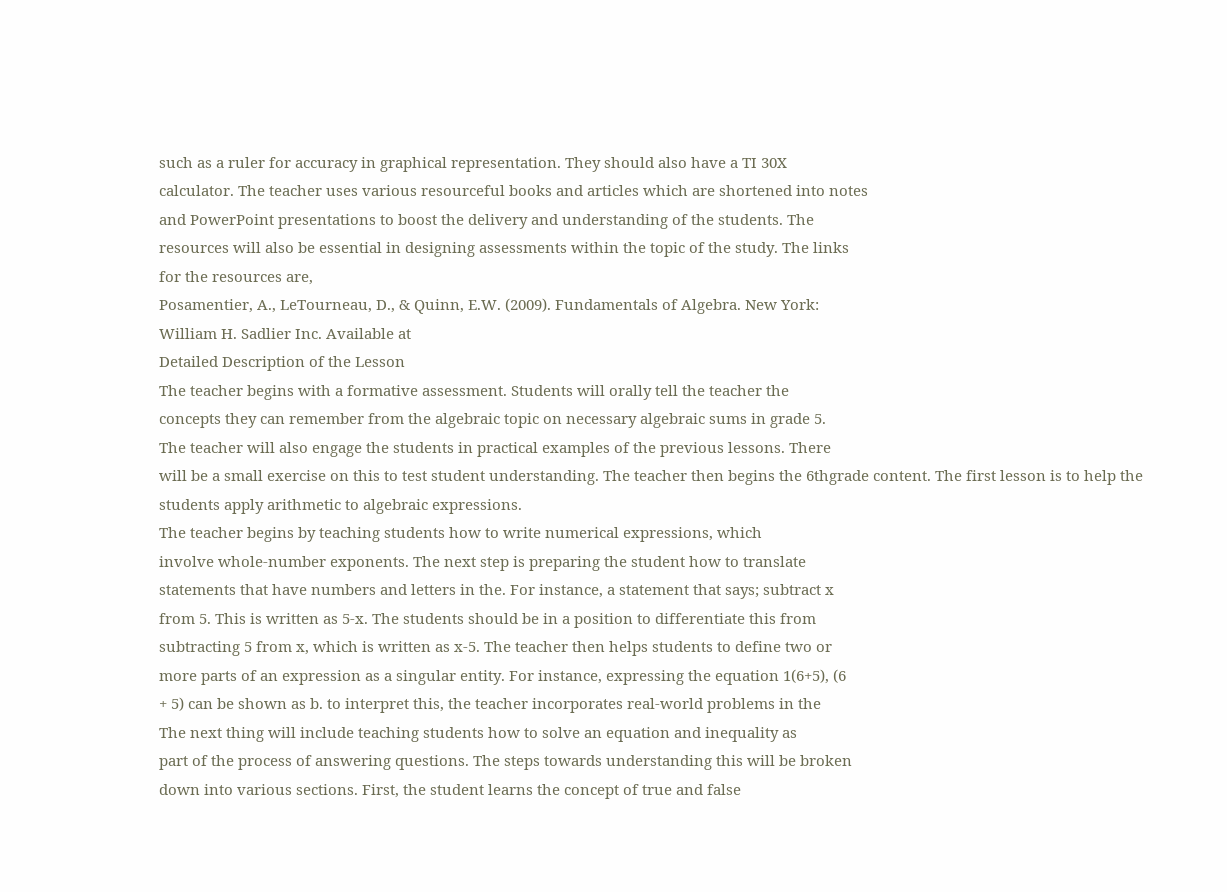such as a ruler for accuracy in graphical representation. They should also have a TI 30X
calculator. The teacher uses various resourceful books and articles which are shortened into notes
and PowerPoint presentations to boost the delivery and understanding of the students. The
resources will also be essential in designing assessments within the topic of the study. The links
for the resources are,
Posamentier, A., LeTourneau, D., & Quinn, E.W. (2009). Fundamentals of Algebra. New York:
William H. Sadlier Inc. Available at
Detailed Description of the Lesson
The teacher begins with a formative assessment. Students will orally tell the teacher the
concepts they can remember from the algebraic topic on necessary algebraic sums in grade 5.
The teacher will also engage the students in practical examples of the previous lessons. There
will be a small exercise on this to test student understanding. The teacher then begins the 6thgrade content. The first lesson is to help the students apply arithmetic to algebraic expressions.
The teacher begins by teaching students how to write numerical expressions, which
involve whole-number exponents. The next step is preparing the student how to translate
statements that have numbers and letters in the. For instance, a statement that says; subtract x
from 5. This is written as 5-x. The students should be in a position to differentiate this from
subtracting 5 from x, which is written as x-5. The teacher then helps students to define two or
more parts of an expression as a singular entity. For instance, expressing the equation 1(6+5), (6
+ 5) can be shown as b. to interpret this, the teacher incorporates real-world problems in the
The next thing will include teaching students how to solve an equation and inequality as
part of the process of answering questions. The steps towards understanding this will be broken
down into various sections. First, the student learns the concept of true and false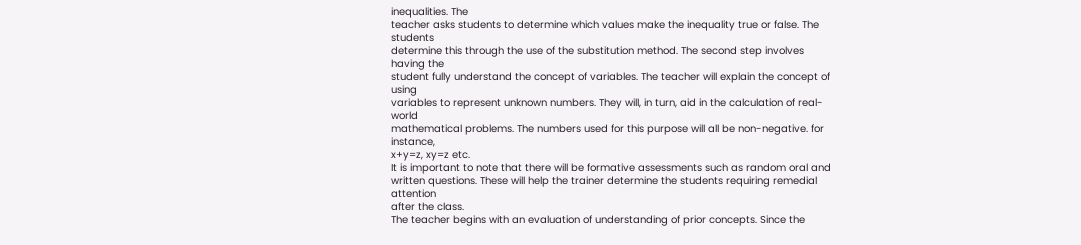inequalities. The
teacher asks students to determine which values make the inequality true or false. The students
determine this through the use of the substitution method. The second step involves having the
student fully understand the concept of variables. The teacher will explain the concept of using
variables to represent unknown numbers. They will, in turn, aid in the calculation of real-world
mathematical problems. The numbers used for this purpose will all be non-negative. for instance,
x+y=z, xy=z etc.
It is important to note that there will be formative assessments such as random oral and
written questions. These will help the trainer determine the students requiring remedial attention
after the class.
The teacher begins with an evaluation of understanding of prior concepts. Since the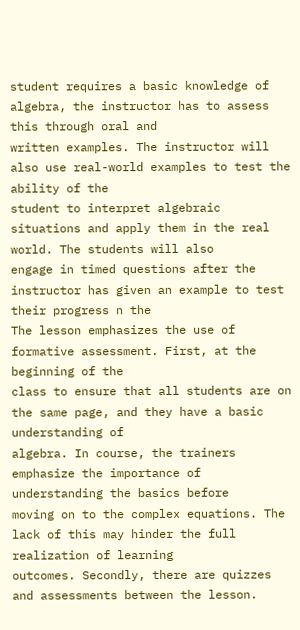student requires a basic knowledge of algebra, the instructor has to assess this through oral and
written examples. The instructor will also use real-world examples to test the ability of the
student to interpret algebraic situations and apply them in the real world. The students will also
engage in timed questions after the instructor has given an example to test their progress n the
The lesson emphasizes the use of formative assessment. First, at the beginning of the
class to ensure that all students are on the same page, and they have a basic understanding of
algebra. In course, the trainers emphasize the importance of understanding the basics before
moving on to the complex equations. The lack of this may hinder the full realization of learning
outcomes. Secondly, there are quizzes and assessments between the lesson.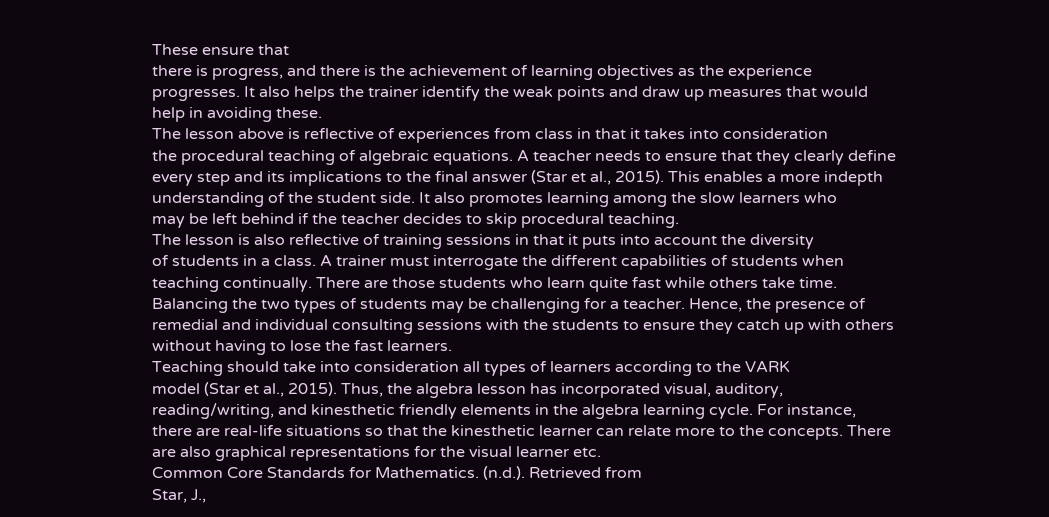These ensure that
there is progress, and there is the achievement of learning objectives as the experience
progresses. It also helps the trainer identify the weak points and draw up measures that would
help in avoiding these.
The lesson above is reflective of experiences from class in that it takes into consideration
the procedural teaching of algebraic equations. A teacher needs to ensure that they clearly define
every step and its implications to the final answer (Star et al., 2015). This enables a more indepth understanding of the student side. It also promotes learning among the slow learners who
may be left behind if the teacher decides to skip procedural teaching.
The lesson is also reflective of training sessions in that it puts into account the diversity
of students in a class. A trainer must interrogate the different capabilities of students when
teaching continually. There are those students who learn quite fast while others take time.
Balancing the two types of students may be challenging for a teacher. Hence, the presence of
remedial and individual consulting sessions with the students to ensure they catch up with others
without having to lose the fast learners.
Teaching should take into consideration all types of learners according to the VARK
model (Star et al., 2015). Thus, the algebra lesson has incorporated visual, auditory,
reading/writing, and kinesthetic friendly elements in the algebra learning cycle. For instance,
there are real-life situations so that the kinesthetic learner can relate more to the concepts. There
are also graphical representations for the visual learner etc.
Common Core Standards for Mathematics. (n.d.). Retrieved from
Star, J.,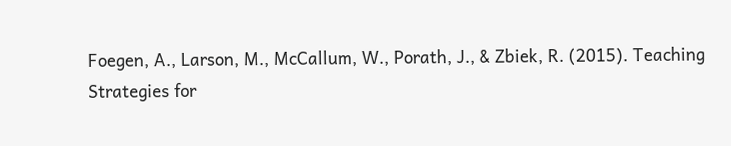Foegen, A., Larson, M., McCallum, W., Porath, J., & Zbiek, R. (2015). Teaching
Strategies for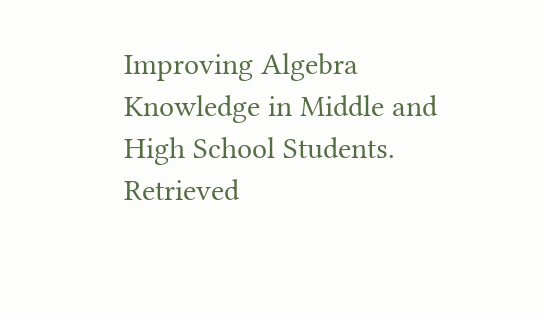Improving Algebra Knowledge in Middle and High School Students.
Retrieved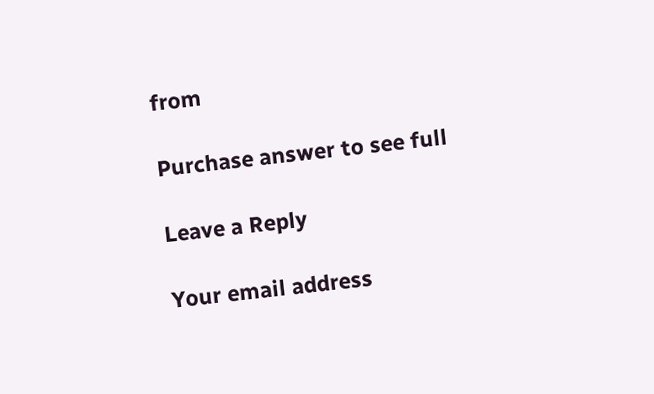from

Purchase answer to see full

Leave a Reply

Your email address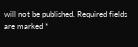will not be published. Required fields are marked *